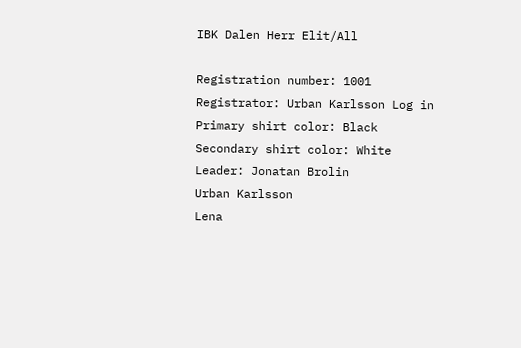IBK Dalen Herr Elit/All

Registration number: 1001
Registrator: Urban Karlsson Log in
Primary shirt color: Black
Secondary shirt color: White
Leader: Jonatan Brolin
Urban Karlsson
Lena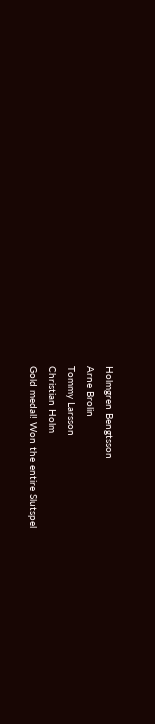Holmgren Bengtsson
Arne Brolin
Tommy Larsson
Christian Holm
Gold medal! Won the entire Slutspel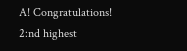A! Congratulations!
2:nd highest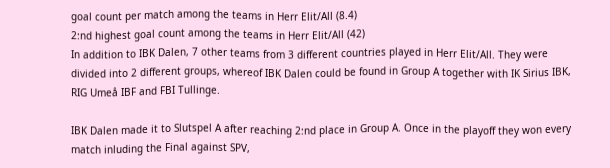goal count per match among the teams in Herr Elit/All (8.4)
2:nd highest goal count among the teams in Herr Elit/All (42)
In addition to IBK Dalen, 7 other teams from 3 different countries played in Herr Elit/All. They were divided into 2 different groups, whereof IBK Dalen could be found in Group A together with IK Sirius IBK, RIG Umeå IBF and FBI Tullinge.

IBK Dalen made it to Slutspel A after reaching 2:nd place in Group A. Once in the playoff they won every match inluding the Final against SPV,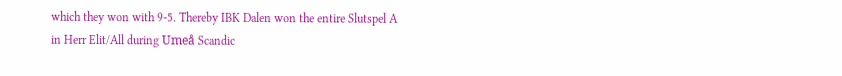which they won with 9-5. Thereby IBK Dalen won the entire Slutspel A in Herr Elit/All during Umeå Scandic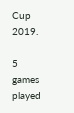Cup 2019.

5 games played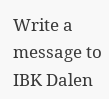Write a message to IBK Dalen